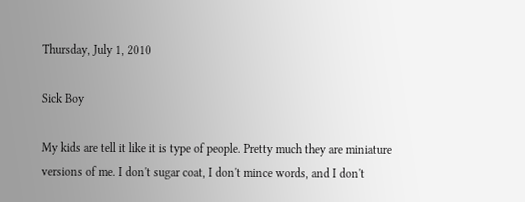Thursday, July 1, 2010

Sick Boy

My kids are tell it like it is type of people. Pretty much they are miniature versions of me. I don't sugar coat, I don't mince words, and I don't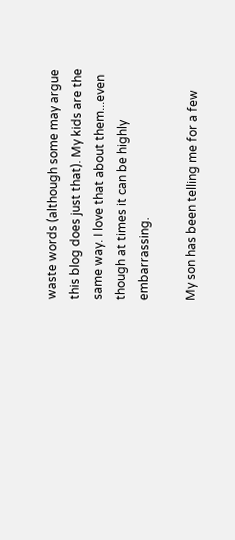waste words (although some may argue this blog does just that). My kids are the same way. I love that about them...even though at times it can be highly embarrassing.

My son has been telling me for a few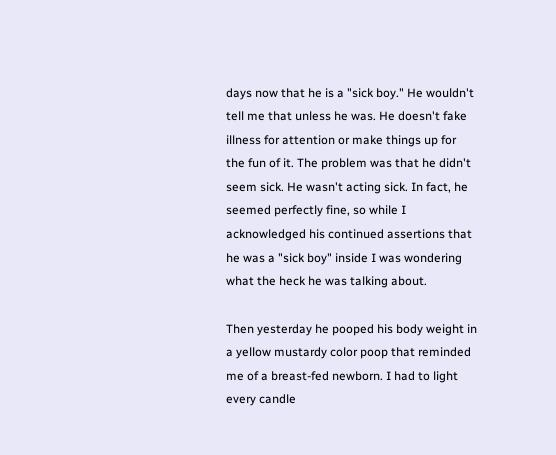days now that he is a "sick boy." He wouldn't tell me that unless he was. He doesn't fake illness for attention or make things up for the fun of it. The problem was that he didn't seem sick. He wasn't acting sick. In fact, he seemed perfectly fine, so while I acknowledged his continued assertions that he was a "sick boy" inside I was wondering what the heck he was talking about.

Then yesterday he pooped his body weight in a yellow mustardy color poop that reminded me of a breast-fed newborn. I had to light every candle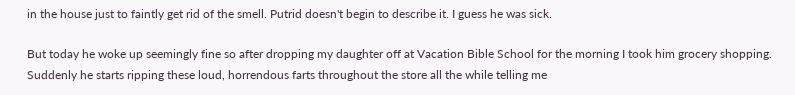in the house just to faintly get rid of the smell. Putrid doesn't begin to describe it. I guess he was sick.

But today he woke up seemingly fine so after dropping my daughter off at Vacation Bible School for the morning I took him grocery shopping. Suddenly he starts ripping these loud, horrendous farts throughout the store all the while telling me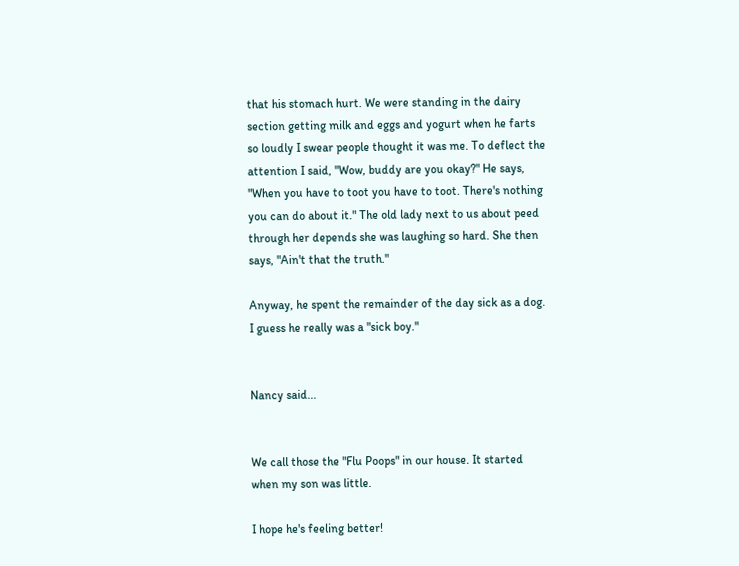that his stomach hurt. We were standing in the dairy section getting milk and eggs and yogurt when he farts so loudly I swear people thought it was me. To deflect the attention I said, "Wow, buddy are you okay?" He says, "When you have to toot you have to toot. There's nothing you can do about it." The old lady next to us about peed through her depends she was laughing so hard. She then says, "Ain't that the truth."

Anyway, he spent the remainder of the day sick as a dog. I guess he really was a "sick boy."


Nancy said...


We call those the "Flu Poops" in our house. It started when my son was little.

I hope he's feeling better!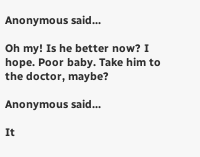Anonymous said...

Oh my! Is he better now? I hope. Poor baby. Take him to the doctor, maybe?

Anonymous said...

It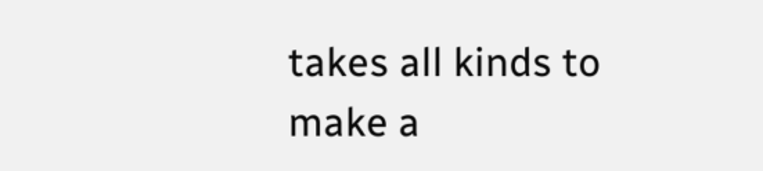takes all kinds to make a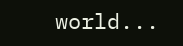world...